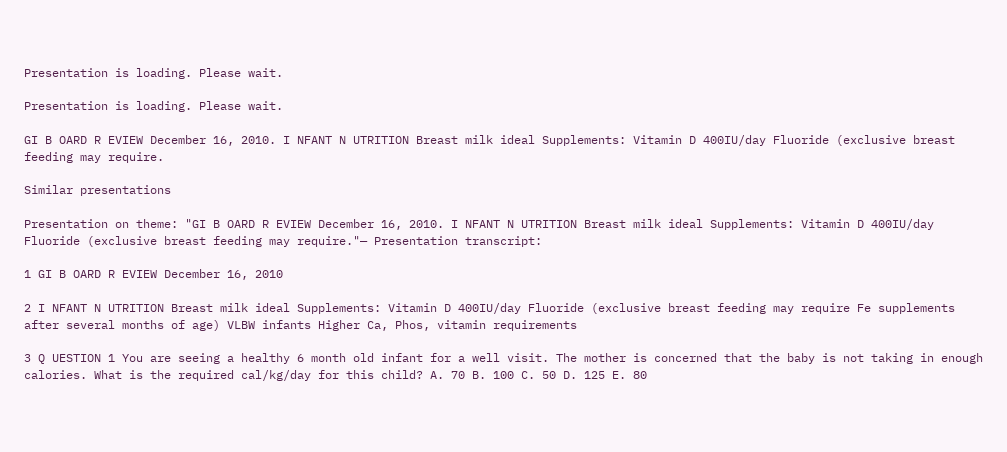Presentation is loading. Please wait.

Presentation is loading. Please wait.

GI B OARD R EVIEW December 16, 2010. I NFANT N UTRITION Breast milk ideal Supplements: Vitamin D 400IU/day Fluoride (exclusive breast feeding may require.

Similar presentations

Presentation on theme: "GI B OARD R EVIEW December 16, 2010. I NFANT N UTRITION Breast milk ideal Supplements: Vitamin D 400IU/day Fluoride (exclusive breast feeding may require."— Presentation transcript:

1 GI B OARD R EVIEW December 16, 2010

2 I NFANT N UTRITION Breast milk ideal Supplements: Vitamin D 400IU/day Fluoride (exclusive breast feeding may require Fe supplements after several months of age) VLBW infants Higher Ca, Phos, vitamin requirements

3 Q UESTION 1 You are seeing a healthy 6 month old infant for a well visit. The mother is concerned that the baby is not taking in enough calories. What is the required cal/kg/day for this child? A. 70 B. 100 C. 50 D. 125 E. 80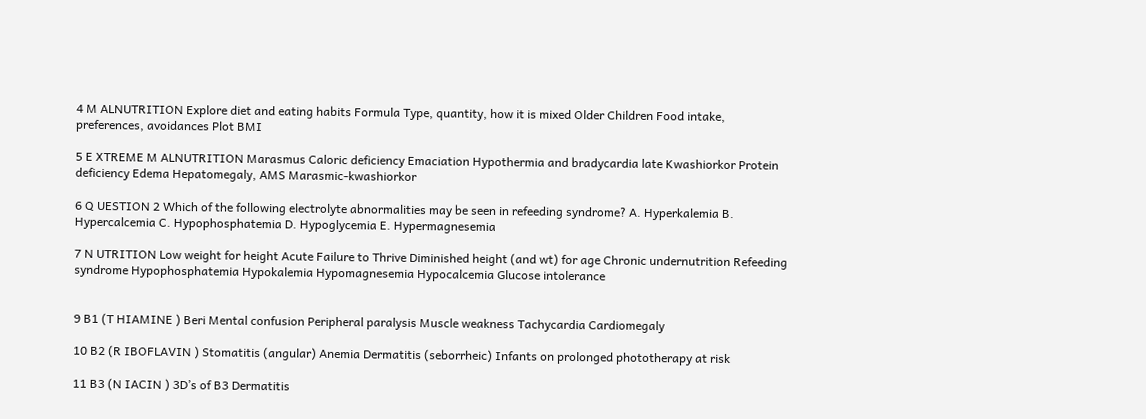4 M ALNUTRITION Explore diet and eating habits Formula Type, quantity, how it is mixed Older Children Food intake, preferences, avoidances Plot BMI

5 E XTREME M ALNUTRITION Marasmus Caloric deficiency Emaciation Hypothermia and bradycardia late Kwashiorkor Protein deficiency Edema Hepatomegaly, AMS Marasmic-kwashiorkor

6 Q UESTION 2 Which of the following electrolyte abnormalities may be seen in refeeding syndrome? A. Hyperkalemia B. Hypercalcemia C. Hypophosphatemia D. Hypoglycemia E. Hypermagnesemia

7 N UTRITION Low weight for height Acute Failure to Thrive Diminished height (and wt) for age Chronic undernutrition Refeeding syndrome Hypophosphatemia Hypokalemia Hypomagnesemia Hypocalcemia Glucose intolerance


9 B1 (T HIAMINE ) Beri Mental confusion Peripheral paralysis Muscle weakness Tachycardia Cardiomegaly

10 B2 (R IBOFLAVIN ) Stomatitis (angular) Anemia Dermatitis (seborrheic) Infants on prolonged phototherapy at risk

11 B3 (N IACIN ) 3D’s of B3 Dermatitis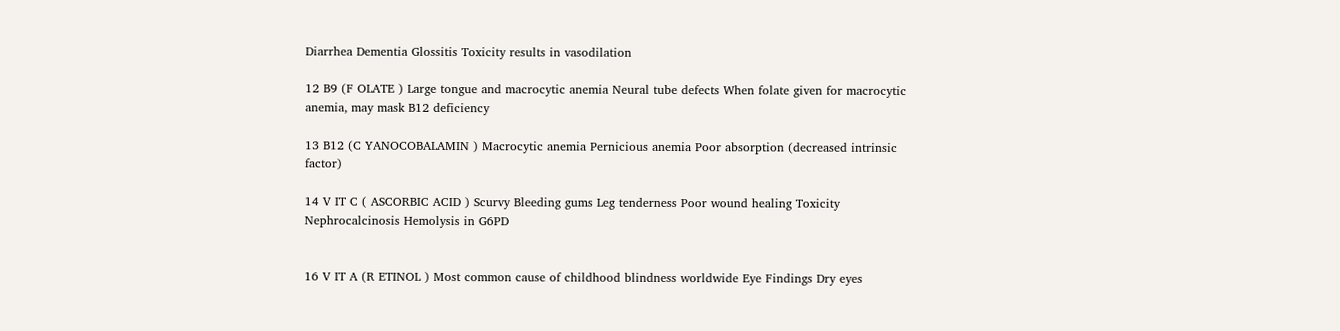Diarrhea Dementia Glossitis Toxicity results in vasodilation

12 B9 (F OLATE ) Large tongue and macrocytic anemia Neural tube defects When folate given for macrocytic anemia, may mask B12 deficiency

13 B12 (C YANOCOBALAMIN ) Macrocytic anemia Pernicious anemia Poor absorption (decreased intrinsic factor)

14 V IT C ( ASCORBIC ACID ) Scurvy Bleeding gums Leg tenderness Poor wound healing Toxicity Nephrocalcinosis Hemolysis in G6PD


16 V IT A (R ETINOL ) Most common cause of childhood blindness worldwide Eye Findings Dry eyes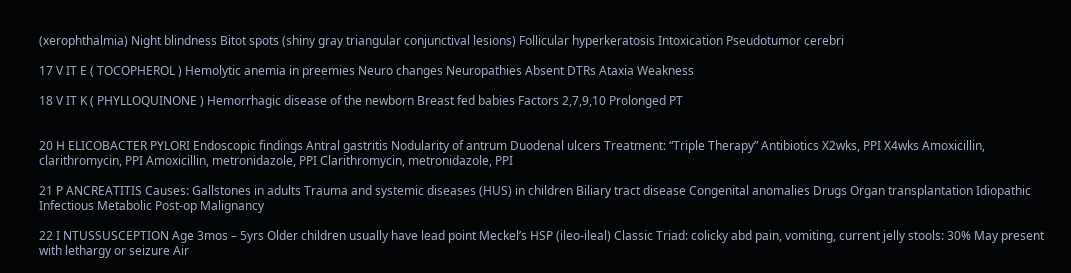(xerophthalmia) Night blindness Bitot spots (shiny gray triangular conjunctival lesions) Follicular hyperkeratosis Intoxication Pseudotumor cerebri

17 V IT E ( TOCOPHEROL ) Hemolytic anemia in preemies Neuro changes Neuropathies Absent DTRs Ataxia Weakness

18 V IT K ( PHYLLOQUINONE ) Hemorrhagic disease of the newborn Breast fed babies Factors 2,7,9,10 Prolonged PT


20 H ELICOBACTER PYLORI Endoscopic findings Antral gastritis Nodularity of antrum Duodenal ulcers Treatment: “Triple Therapy” Antibiotics X2wks, PPI X4wks Amoxicillin, clarithromycin, PPI Amoxicillin, metronidazole, PPI Clarithromycin, metronidazole, PPI

21 P ANCREATITIS Causes: Gallstones in adults Trauma and systemic diseases (HUS) in children Biliary tract disease Congenital anomalies Drugs Organ transplantation Idiopathic Infectious Metabolic Post-op Malignancy

22 I NTUSSUSCEPTION Age 3mos – 5yrs Older children usually have lead point Meckel’s HSP (ileo-ileal) Classic Triad: colicky abd pain, vomiting, current jelly stools: 30% May present with lethargy or seizure Air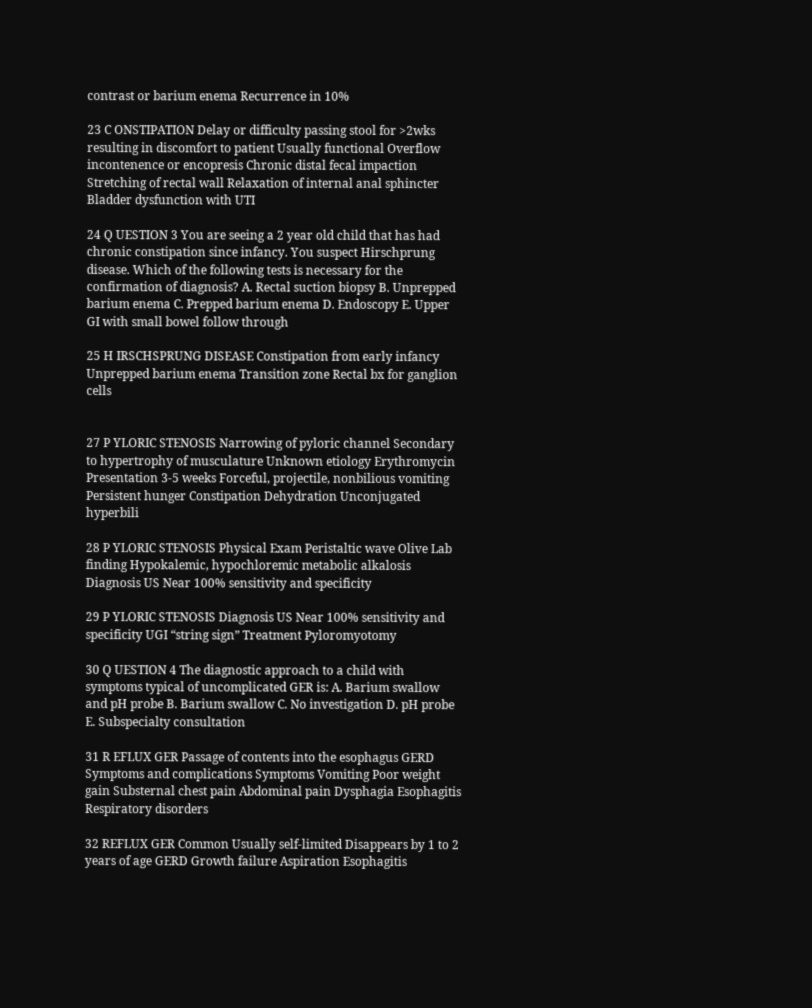contrast or barium enema Recurrence in 10%

23 C ONSTIPATION Delay or difficulty passing stool for >2wks resulting in discomfort to patient Usually functional Overflow incontenence or encopresis Chronic distal fecal impaction Stretching of rectal wall Relaxation of internal anal sphincter Bladder dysfunction with UTI

24 Q UESTION 3 You are seeing a 2 year old child that has had chronic constipation since infancy. You suspect Hirschprung disease. Which of the following tests is necessary for the confirmation of diagnosis? A. Rectal suction biopsy B. Unprepped barium enema C. Prepped barium enema D. Endoscopy E. Upper GI with small bowel follow through

25 H IRSCHSPRUNG DISEASE Constipation from early infancy Unprepped barium enema Transition zone Rectal bx for ganglion cells


27 P YLORIC STENOSIS Narrowing of pyloric channel Secondary to hypertrophy of musculature Unknown etiology Erythromycin Presentation 3-5 weeks Forceful, projectile, nonbilious vomiting Persistent hunger Constipation Dehydration Unconjugated hyperbili

28 P YLORIC STENOSIS Physical Exam Peristaltic wave Olive Lab finding Hypokalemic, hypochloremic metabolic alkalosis Diagnosis US Near 100% sensitivity and specificity

29 P YLORIC STENOSIS Diagnosis US Near 100% sensitivity and specificity UGI “string sign” Treatment Pyloromyotomy

30 Q UESTION 4 The diagnostic approach to a child with symptoms typical of uncomplicated GER is: A. Barium swallow and pH probe B. Barium swallow C. No investigation D. pH probe E. Subspecialty consultation

31 R EFLUX GER Passage of contents into the esophagus GERD Symptoms and complications Symptoms Vomiting Poor weight gain Substernal chest pain Abdominal pain Dysphagia Esophagitis Respiratory disorders

32 REFLUX GER Common Usually self-limited Disappears by 1 to 2 years of age GERD Growth failure Aspiration Esophagitis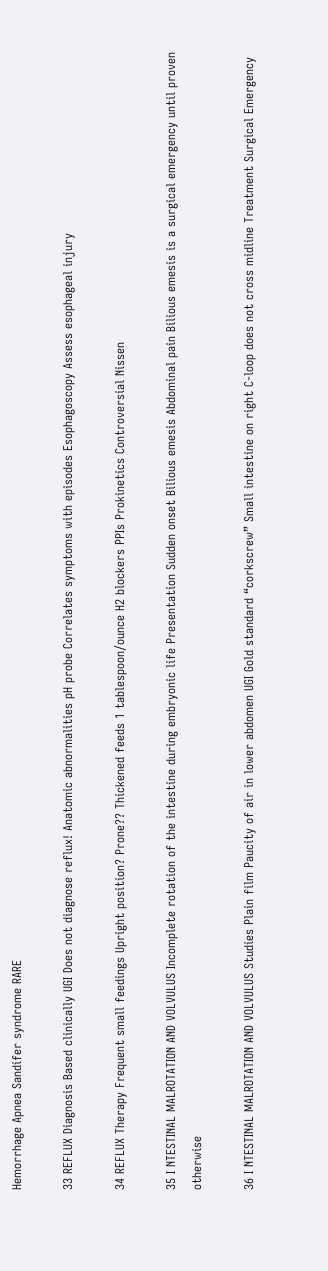Hemorrhage Apnea Sandifer syndrome RARE

33 REFLUX Diagnosis Based clinically UGI Does not diagnose reflux! Anatomic abnormalities pH probe Correlates symptoms with episodes Esophagoscopy Assess esophageal injury

34 REFLUX Therapy Frequent small feedings Upright position? Prone?? Thickened feeds 1 tablespoon/ounce H2 blockers PPIs Prokinetics Controversial Nissen

35 I NTESTINAL MALROTATION AND VOLVULUS Incomplete rotation of the intestine during embryonic life Presentation Sudden onset Bilious emesis Abdominal pain Bilious emesis is a surgical emergency until proven otherwise

36 I NTESTINAL MALROTATION AND VOLVULUS Studies Plain film Paucity of air in lower abdomen UGI Gold standard “corkscrew” Small intestine on right C-loop does not cross midline Treatment Surgical Emergency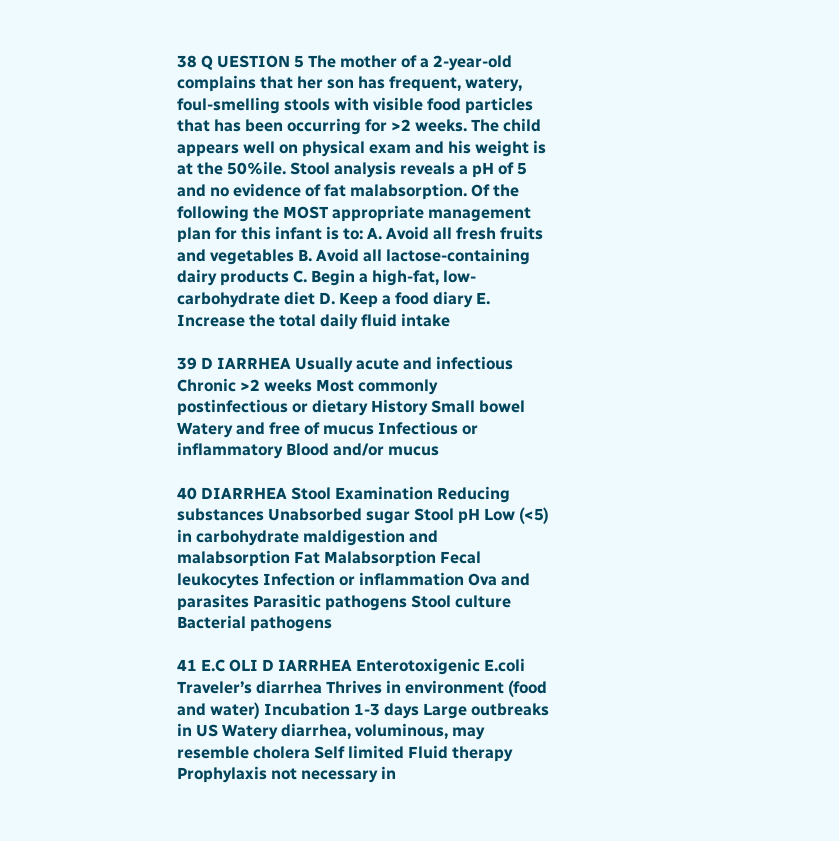38 Q UESTION 5 The mother of a 2-year-old complains that her son has frequent, watery, foul-smelling stools with visible food particles that has been occurring for >2 weeks. The child appears well on physical exam and his weight is at the 50%ile. Stool analysis reveals a pH of 5 and no evidence of fat malabsorption. Of the following the MOST appropriate management plan for this infant is to: A. Avoid all fresh fruits and vegetables B. Avoid all lactose-containing dairy products C. Begin a high-fat, low-carbohydrate diet D. Keep a food diary E. Increase the total daily fluid intake

39 D IARRHEA Usually acute and infectious Chronic >2 weeks Most commonly postinfectious or dietary History Small bowel Watery and free of mucus Infectious or inflammatory Blood and/or mucus

40 DIARRHEA Stool Examination Reducing substances Unabsorbed sugar Stool pH Low (<5) in carbohydrate maldigestion and malabsorption Fat Malabsorption Fecal leukocytes Infection or inflammation Ova and parasites Parasitic pathogens Stool culture Bacterial pathogens

41 E.C OLI D IARRHEA Enterotoxigenic E.coli Traveler’s diarrhea Thrives in environment (food and water) Incubation 1-3 days Large outbreaks in US Watery diarrhea, voluminous, may resemble cholera Self limited Fluid therapy Prophylaxis not necessary in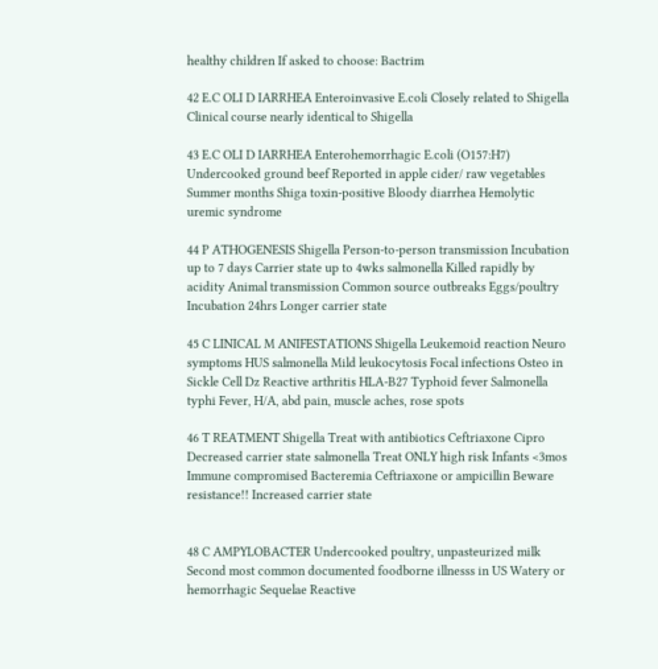healthy children If asked to choose: Bactrim

42 E.C OLI D IARRHEA Enteroinvasive E.coli Closely related to Shigella Clinical course nearly identical to Shigella

43 E.C OLI D IARRHEA Enterohemorrhagic E.coli (O157:H7) Undercooked ground beef Reported in apple cider/ raw vegetables Summer months Shiga toxin-positive Bloody diarrhea Hemolytic uremic syndrome

44 P ATHOGENESIS Shigella Person-to-person transmission Incubation up to 7 days Carrier state up to 4wks salmonella Killed rapidly by acidity Animal transmission Common source outbreaks Eggs/poultry Incubation 24hrs Longer carrier state

45 C LINICAL M ANIFESTATIONS Shigella Leukemoid reaction Neuro symptoms HUS salmonella Mild leukocytosis Focal infections Osteo in Sickle Cell Dz Reactive arthritis HLA-B27 Typhoid fever Salmonella typhi Fever, H/A, abd pain, muscle aches, rose spots

46 T REATMENT Shigella Treat with antibiotics Ceftriaxone Cipro Decreased carrier state salmonella Treat ONLY high risk Infants <3mos Immune compromised Bacteremia Ceftriaxone or ampicillin Beware resistance!! Increased carrier state


48 C AMPYLOBACTER Undercooked poultry, unpasteurized milk Second most common documented foodborne illnesss in US Watery or hemorrhagic Sequelae Reactive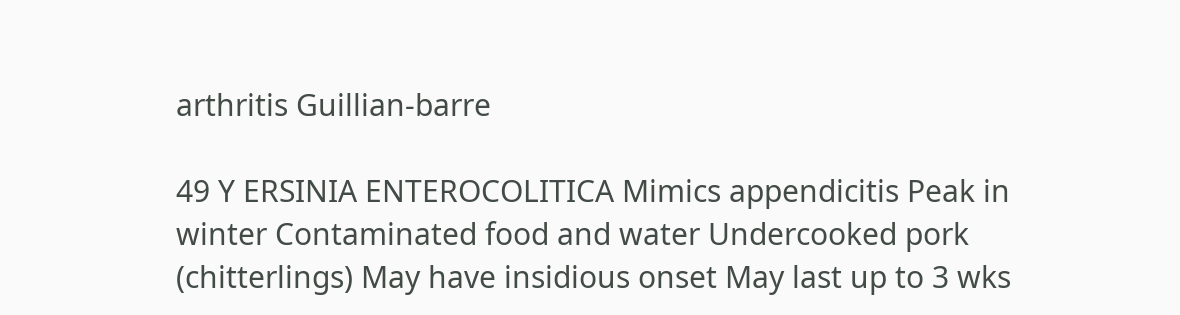arthritis Guillian-barre

49 Y ERSINIA ENTEROCOLITICA Mimics appendicitis Peak in winter Contaminated food and water Undercooked pork (chitterlings) May have insidious onset May last up to 3 wks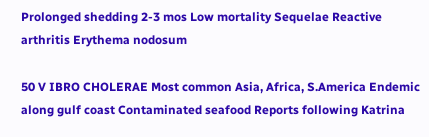Prolonged shedding 2-3 mos Low mortality Sequelae Reactive arthritis Erythema nodosum

50 V IBRO CHOLERAE Most common Asia, Africa, S.America Endemic along gulf coast Contaminated seafood Reports following Katrina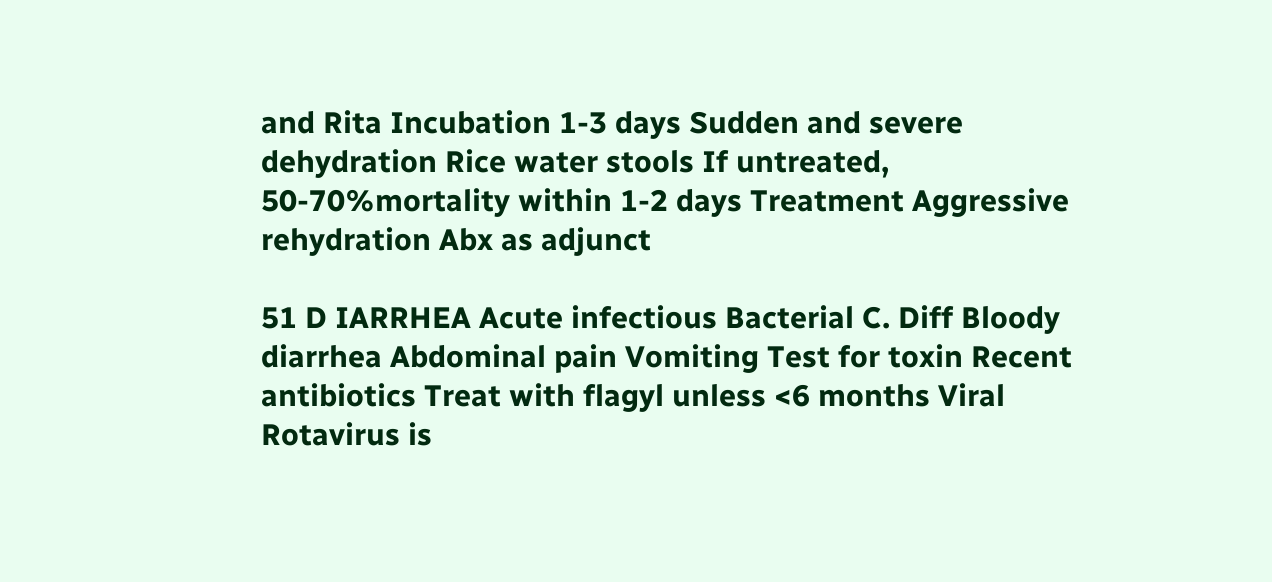and Rita Incubation 1-3 days Sudden and severe dehydration Rice water stools If untreated, 50-70%mortality within 1-2 days Treatment Aggressive rehydration Abx as adjunct

51 D IARRHEA Acute infectious Bacterial C. Diff Bloody diarrhea Abdominal pain Vomiting Test for toxin Recent antibiotics Treat with flagyl unless <6 months Viral Rotavirus is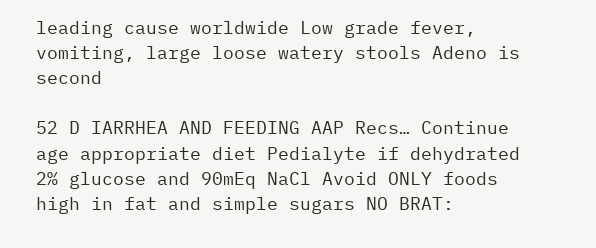leading cause worldwide Low grade fever, vomiting, large loose watery stools Adeno is second

52 D IARRHEA AND FEEDING AAP Recs… Continue age appropriate diet Pedialyte if dehydrated 2% glucose and 90mEq NaCl Avoid ONLY foods high in fat and simple sugars NO BRAT: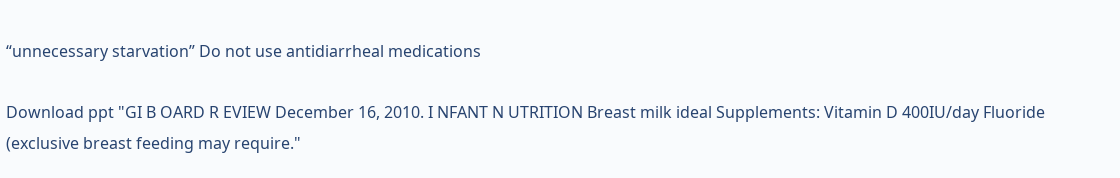“unnecessary starvation” Do not use antidiarrheal medications

Download ppt "GI B OARD R EVIEW December 16, 2010. I NFANT N UTRITION Breast milk ideal Supplements: Vitamin D 400IU/day Fluoride (exclusive breast feeding may require."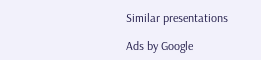Similar presentations

Ads by Google